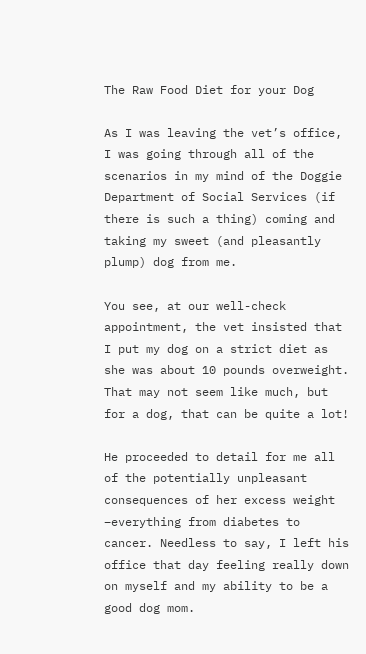The Raw Food Diet for your Dog

As I was leaving the vet’s office, I was going through all of the scenarios in my mind of the Doggie Department of Social Services (if there is such a thing) coming and taking my sweet (and pleasantly plump) dog from me.

You see, at our well-check appointment, the vet insisted that I put my dog on a strict diet as she was about 10 pounds overweight. That may not seem like much, but for a dog, that can be quite a lot!

He proceeded to detail for me all of the potentially unpleasant consequences of her excess weight –everything from diabetes to cancer. Needless to say, I left his office that day feeling really down on myself and my ability to be a good dog mom.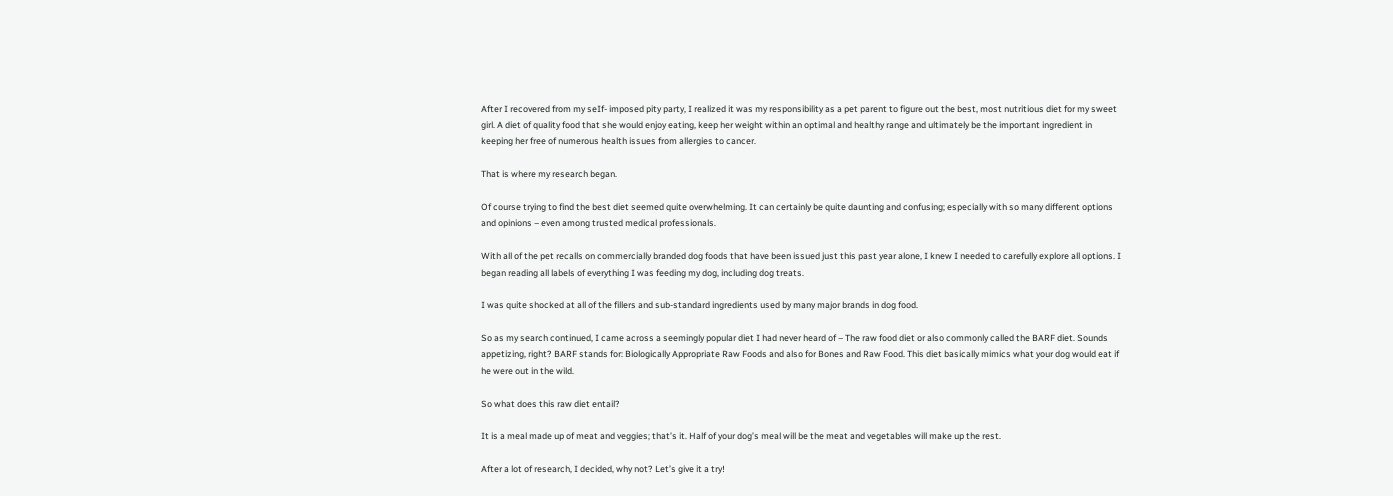After I recovered from my seIf- imposed pity party, I realized it was my responsibility as a pet parent to figure out the best, most nutritious diet for my sweet girl. A diet of quality food that she would enjoy eating, keep her weight within an optimal and healthy range and ultimately be the important ingredient in keeping her free of numerous health issues from allergies to cancer.

That is where my research began.

Of course trying to find the best diet seemed quite overwhelming. It can certainly be quite daunting and confusing; especially with so many different options and opinions – even among trusted medical professionals.

With all of the pet recalls on commercially branded dog foods that have been issued just this past year alone, I knew I needed to carefully explore all options. I began reading all labels of everything I was feeding my dog, including dog treats.

I was quite shocked at all of the fillers and sub-standard ingredients used by many major brands in dog food.

So as my search continued, I came across a seemingly popular diet I had never heard of – The raw food diet or also commonly called the BARF diet. Sounds appetizing, right? BARF stands for: Biologically Appropriate Raw Foods and also for Bones and Raw Food. This diet basically mimics what your dog would eat if he were out in the wild.

So what does this raw diet entail?

It is a meal made up of meat and veggies; that’s it. Half of your dog’s meal will be the meat and vegetables will make up the rest.

After a lot of research, I decided, why not? Let’s give it a try!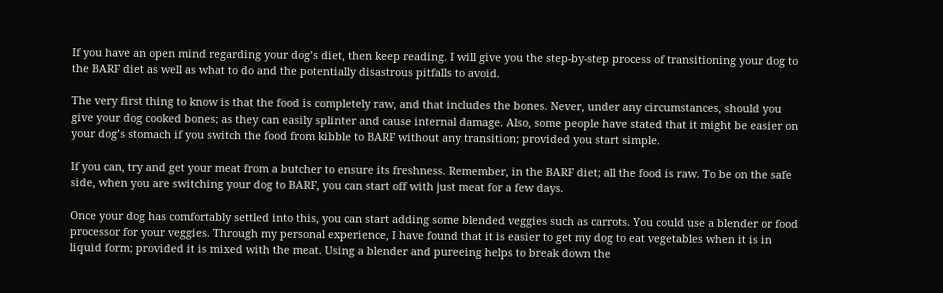If you have an open mind regarding your dog’s diet, then keep reading. I will give you the step-by-step process of transitioning your dog to the BARF diet as well as what to do and the potentially disastrous pitfalls to avoid.

The very first thing to know is that the food is completely raw, and that includes the bones. Never, under any circumstances, should you give your dog cooked bones; as they can easily splinter and cause internal damage. Also, some people have stated that it might be easier on your dog’s stomach if you switch the food from kibble to BARF without any transition; provided you start simple.

If you can, try and get your meat from a butcher to ensure its freshness. Remember, in the BARF diet; all the food is raw. To be on the safe side, when you are switching your dog to BARF, you can start off with just meat for a few days.

Once your dog has comfortably settled into this, you can start adding some blended veggies such as carrots. You could use a blender or food processor for your veggies. Through my personal experience, I have found that it is easier to get my dog to eat vegetables when it is in liquid form; provided it is mixed with the meat. Using a blender and pureeing helps to break down the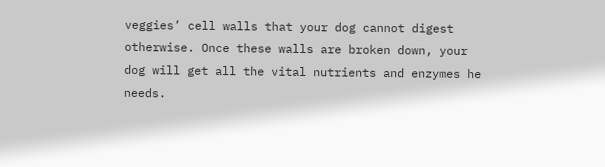veggies’ cell walls that your dog cannot digest otherwise. Once these walls are broken down, your dog will get all the vital nutrients and enzymes he needs.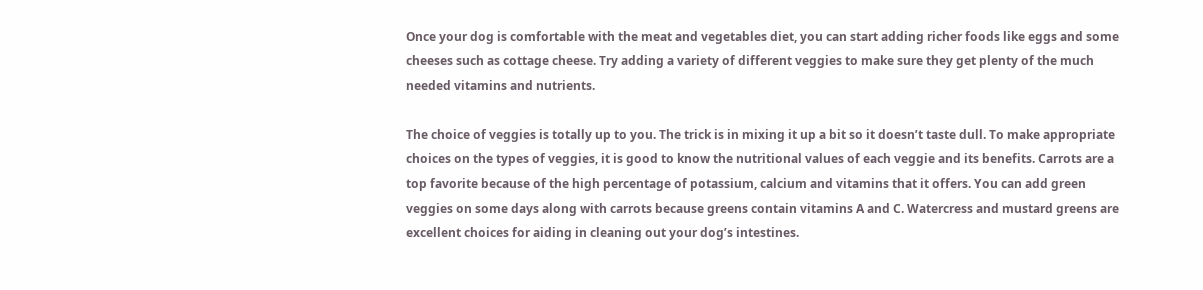Once your dog is comfortable with the meat and vegetables diet, you can start adding richer foods like eggs and some cheeses such as cottage cheese. Try adding a variety of different veggies to make sure they get plenty of the much needed vitamins and nutrients.

The choice of veggies is totally up to you. The trick is in mixing it up a bit so it doesn’t taste dull. To make appropriate choices on the types of veggies, it is good to know the nutritional values of each veggie and its benefits. Carrots are a top favorite because of the high percentage of potassium, calcium and vitamins that it offers. You can add green veggies on some days along with carrots because greens contain vitamins A and C. Watercress and mustard greens are excellent choices for aiding in cleaning out your dog’s intestines.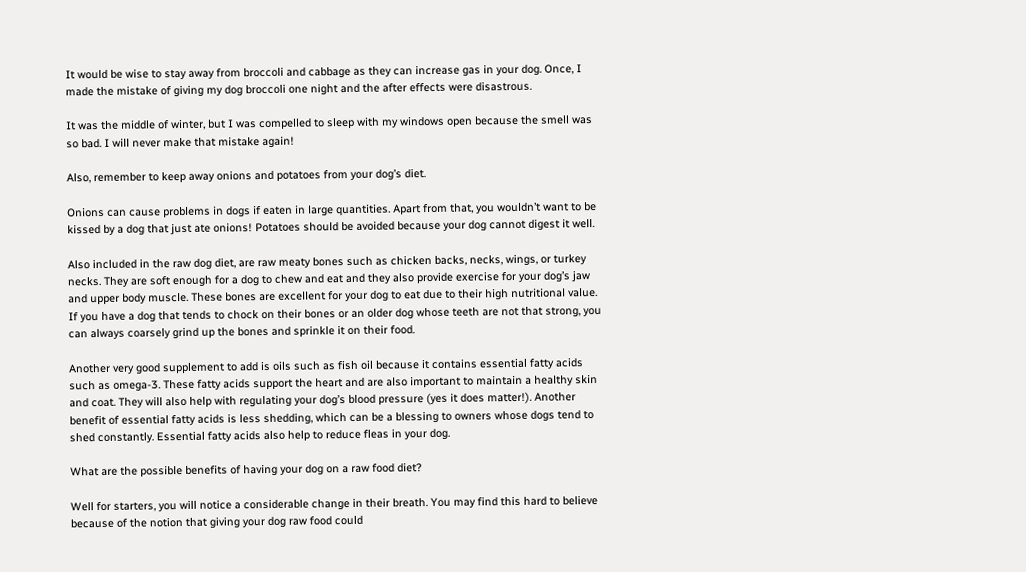It would be wise to stay away from broccoli and cabbage as they can increase gas in your dog. Once, I made the mistake of giving my dog broccoli one night and the after effects were disastrous.

It was the middle of winter, but I was compelled to sleep with my windows open because the smell was so bad. I will never make that mistake again!

Also, remember to keep away onions and potatoes from your dog’s diet.

Onions can cause problems in dogs if eaten in large quantities. Apart from that, you wouldn’t want to be kissed by a dog that just ate onions! Potatoes should be avoided because your dog cannot digest it well.

Also included in the raw dog diet, are raw meaty bones such as chicken backs, necks, wings, or turkey necks. They are soft enough for a dog to chew and eat and they also provide exercise for your dog’s jaw and upper body muscle. These bones are excellent for your dog to eat due to their high nutritional value. If you have a dog that tends to chock on their bones or an older dog whose teeth are not that strong, you can always coarsely grind up the bones and sprinkle it on their food.

Another very good supplement to add is oils such as fish oil because it contains essential fatty acids such as omega-3. These fatty acids support the heart and are also important to maintain a healthy skin and coat. They will also help with regulating your dog’s blood pressure (yes it does matter!). Another benefit of essential fatty acids is less shedding, which can be a blessing to owners whose dogs tend to shed constantly. Essential fatty acids also help to reduce fleas in your dog.

What are the possible benefits of having your dog on a raw food diet?

Well for starters, you will notice a considerable change in their breath. You may find this hard to believe because of the notion that giving your dog raw food could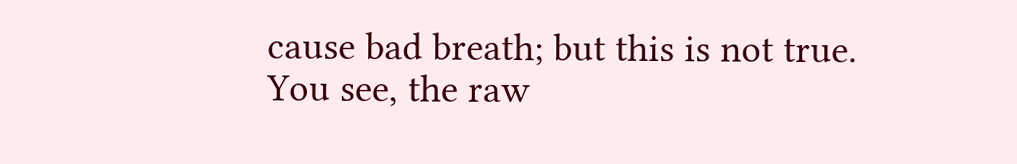cause bad breath; but this is not true. You see, the raw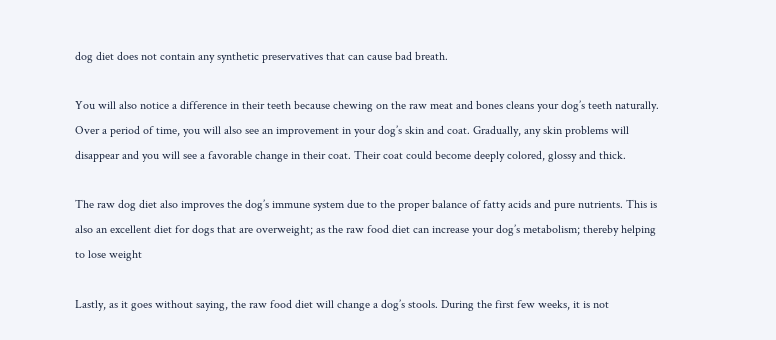dog diet does not contain any synthetic preservatives that can cause bad breath.

You will also notice a difference in their teeth because chewing on the raw meat and bones cleans your dog’s teeth naturally. Over a period of time, you will also see an improvement in your dog’s skin and coat. Gradually, any skin problems will disappear and you will see a favorable change in their coat. Their coat could become deeply colored, glossy and thick.

The raw dog diet also improves the dog’s immune system due to the proper balance of fatty acids and pure nutrients. This is also an excellent diet for dogs that are overweight; as the raw food diet can increase your dog’s metabolism; thereby helping to lose weight

Lastly, as it goes without saying, the raw food diet will change a dog’s stools. During the first few weeks, it is not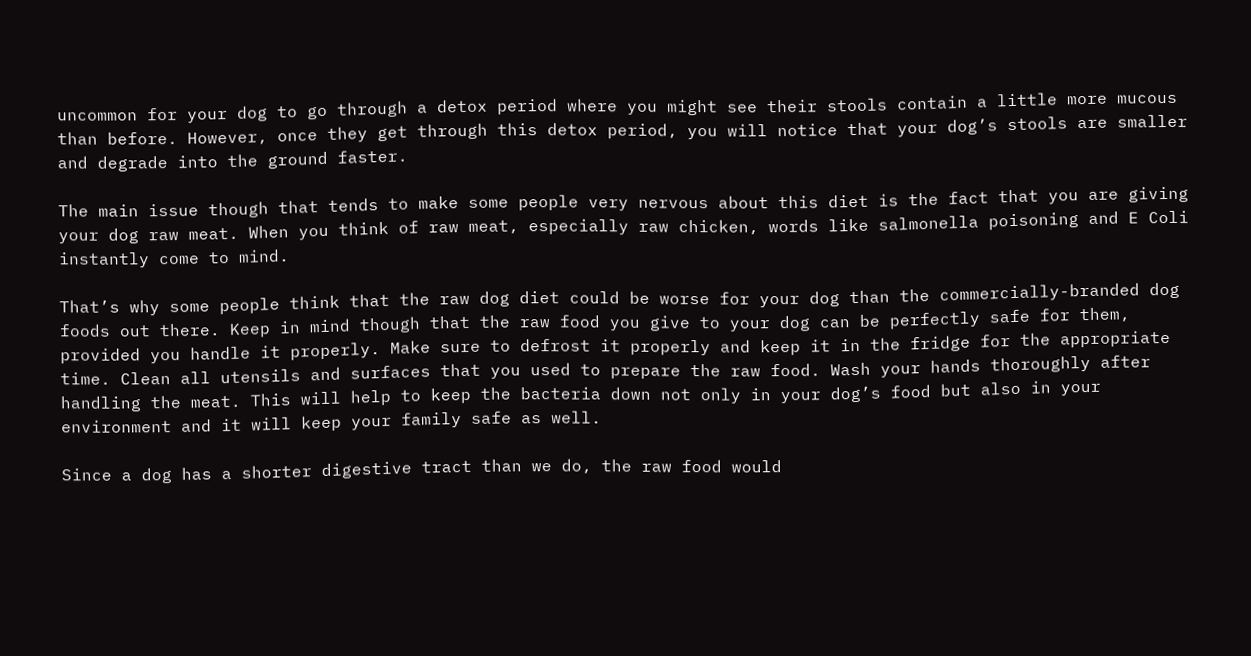uncommon for your dog to go through a detox period where you might see their stools contain a little more mucous than before. However, once they get through this detox period, you will notice that your dog’s stools are smaller and degrade into the ground faster.

The main issue though that tends to make some people very nervous about this diet is the fact that you are giving your dog raw meat. When you think of raw meat, especially raw chicken, words like salmonella poisoning and E Coli instantly come to mind.

That’s why some people think that the raw dog diet could be worse for your dog than the commercially-branded dog foods out there. Keep in mind though that the raw food you give to your dog can be perfectly safe for them, provided you handle it properly. Make sure to defrost it properly and keep it in the fridge for the appropriate time. Clean all utensils and surfaces that you used to prepare the raw food. Wash your hands thoroughly after handling the meat. This will help to keep the bacteria down not only in your dog’s food but also in your environment and it will keep your family safe as well.

Since a dog has a shorter digestive tract than we do, the raw food would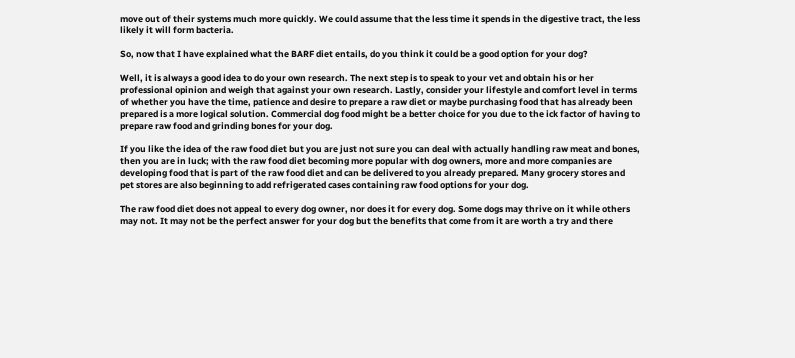move out of their systems much more quickly. We could assume that the less time it spends in the digestive tract, the less likely it will form bacteria.

So, now that I have explained what the BARF diet entails, do you think it could be a good option for your dog?

Well, it is always a good idea to do your own research. The next step is to speak to your vet and obtain his or her professional opinion and weigh that against your own research. Lastly, consider your lifestyle and comfort level in terms of whether you have the time, patience and desire to prepare a raw diet or maybe purchasing food that has already been prepared is a more logical solution. Commercial dog food might be a better choice for you due to the ick factor of having to prepare raw food and grinding bones for your dog.

If you like the idea of the raw food diet but you are just not sure you can deal with actually handling raw meat and bones, then you are in luck; with the raw food diet becoming more popular with dog owners, more and more companies are developing food that is part of the raw food diet and can be delivered to you already prepared. Many grocery stores and pet stores are also beginning to add refrigerated cases containing raw food options for your dog.

The raw food diet does not appeal to every dog owner, nor does it for every dog. Some dogs may thrive on it while others may not. It may not be the perfect answer for your dog but the benefits that come from it are worth a try and there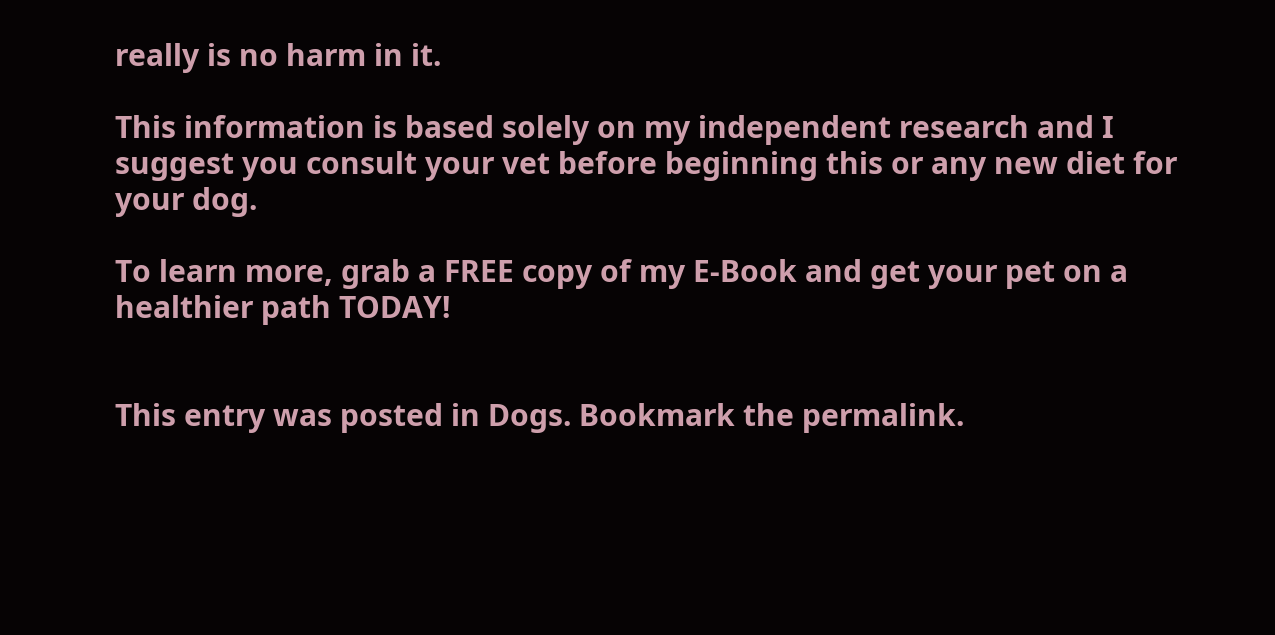really is no harm in it.

This information is based solely on my independent research and I suggest you consult your vet before beginning this or any new diet for your dog.

To learn more, grab a FREE copy of my E-Book and get your pet on a healthier path TODAY!


This entry was posted in Dogs. Bookmark the permalink.